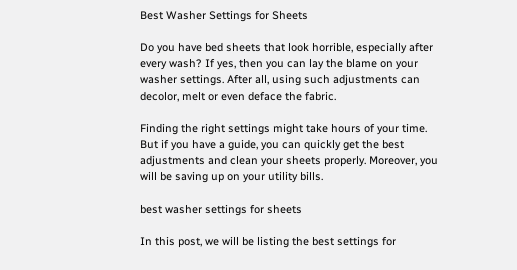Best Washer Settings for Sheets

Do you have bed sheets that look horrible, especially after every wash? If yes, then you can lay the blame on your washer settings. After all, using such adjustments can decolor, melt or even deface the fabric.

Finding the right settings might take hours of your time. But if you have a guide, you can quickly get the best adjustments and clean your sheets properly. Moreover, you will be saving up on your utility bills.

best washer settings for sheets

In this post, we will be listing the best settings for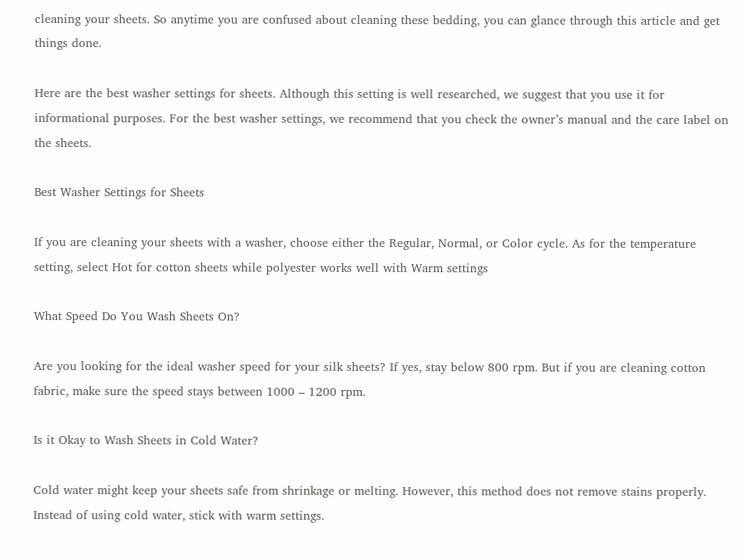cleaning your sheets. So anytime you are confused about cleaning these bedding, you can glance through this article and get things done.

Here are the best washer settings for sheets. Although this setting is well researched, we suggest that you use it for informational purposes. For the best washer settings, we recommend that you check the owner’s manual and the care label on the sheets.

Best Washer Settings for Sheets

If you are cleaning your sheets with a washer, choose either the Regular, Normal, or Color cycle. As for the temperature setting, select Hot for cotton sheets while polyester works well with Warm settings

What Speed Do You Wash Sheets On?

Are you looking for the ideal washer speed for your silk sheets? If yes, stay below 800 rpm. But if you are cleaning cotton fabric, make sure the speed stays between 1000 – 1200 rpm.

Is it Okay to Wash Sheets in Cold Water?

Cold water might keep your sheets safe from shrinkage or melting. However, this method does not remove stains properly. Instead of using cold water, stick with warm settings.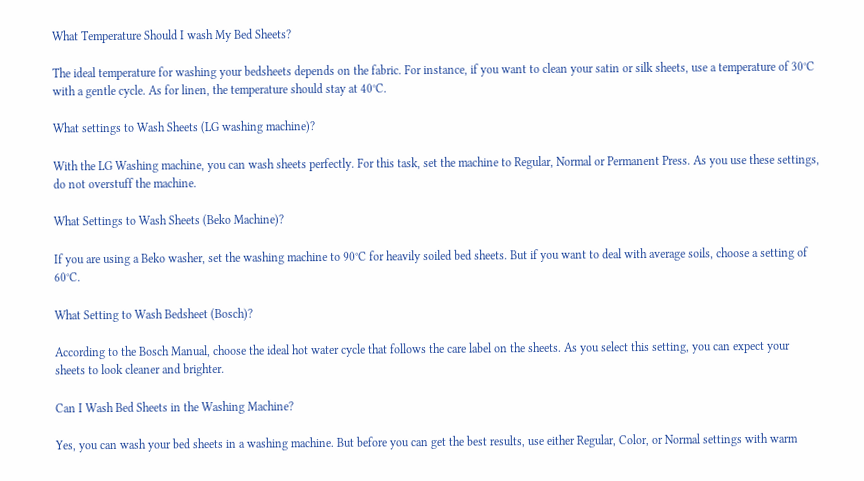What Temperature Should I wash My Bed Sheets?

The ideal temperature for washing your bedsheets depends on the fabric. For instance, if you want to clean your satin or silk sheets, use a temperature of 30°C with a gentle cycle. As for linen, the temperature should stay at 40°C.

What settings to Wash Sheets (LG washing machine)?

With the LG Washing machine, you can wash sheets perfectly. For this task, set the machine to Regular, Normal or Permanent Press. As you use these settings, do not overstuff the machine.

What Settings to Wash Sheets (Beko Machine)?

If you are using a Beko washer, set the washing machine to 90°C for heavily soiled bed sheets. But if you want to deal with average soils, choose a setting of 60°C.

What Setting to Wash Bedsheet (Bosch)?

According to the Bosch Manual, choose the ideal hot water cycle that follows the care label on the sheets. As you select this setting, you can expect your sheets to look cleaner and brighter.

Can I Wash Bed Sheets in the Washing Machine?

Yes, you can wash your bed sheets in a washing machine. But before you can get the best results, use either Regular, Color, or Normal settings with warm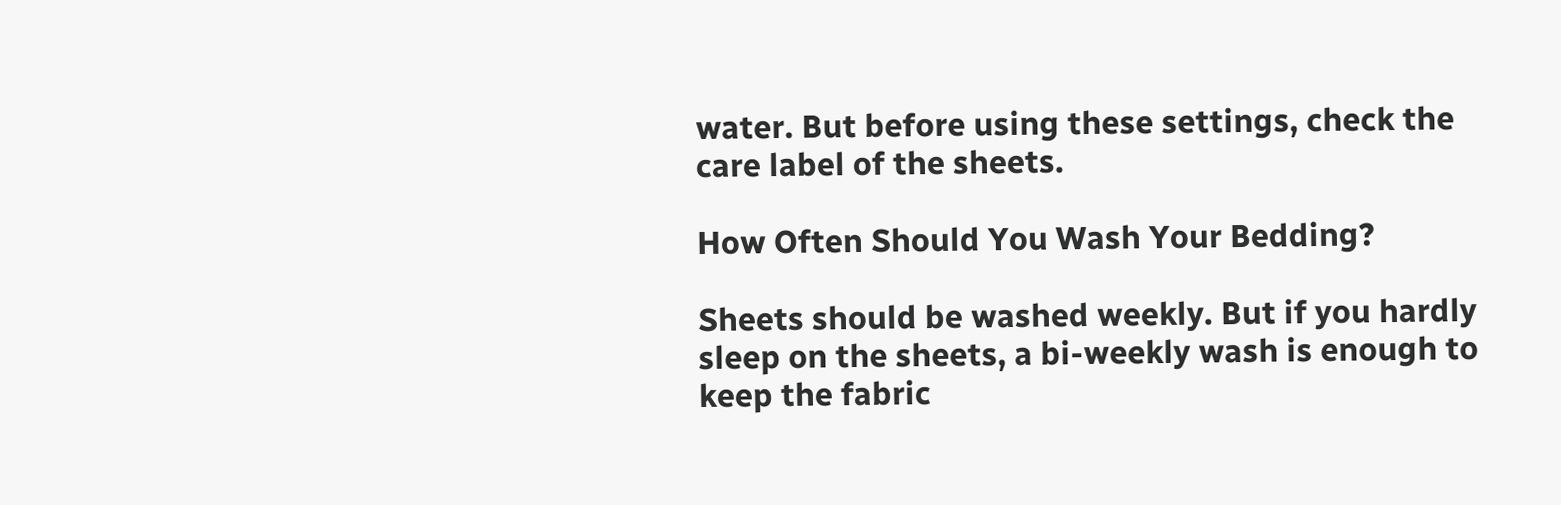water. But before using these settings, check the care label of the sheets.

How Often Should You Wash Your Bedding?

Sheets should be washed weekly. But if you hardly sleep on the sheets, a bi-weekly wash is enough to keep the fabric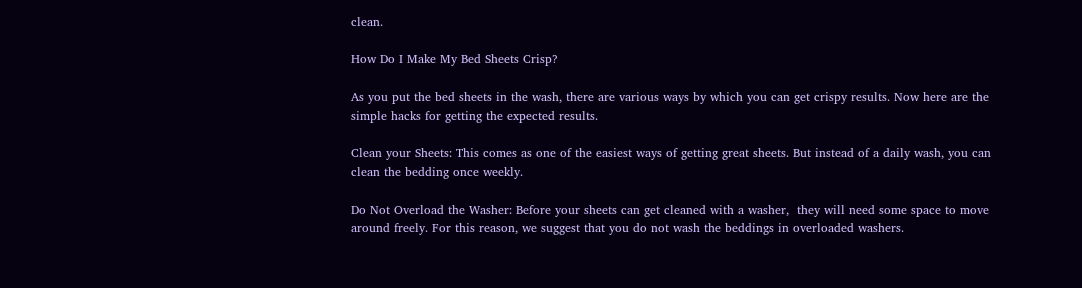clean.

How Do I Make My Bed Sheets Crisp?

As you put the bed sheets in the wash, there are various ways by which you can get crispy results. Now here are the simple hacks for getting the expected results.

Clean your Sheets: This comes as one of the easiest ways of getting great sheets. But instead of a daily wash, you can clean the bedding once weekly.

Do Not Overload the Washer: Before your sheets can get cleaned with a washer,  they will need some space to move around freely. For this reason, we suggest that you do not wash the beddings in overloaded washers.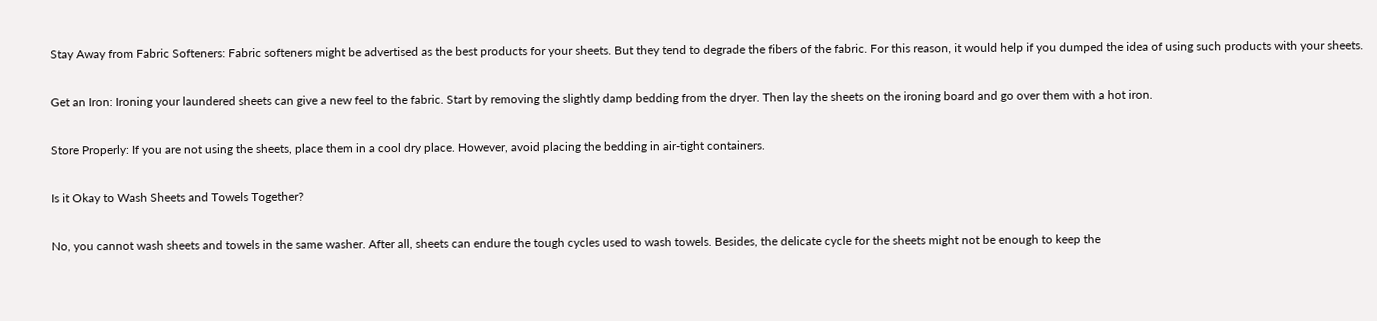Stay Away from Fabric Softeners: Fabric softeners might be advertised as the best products for your sheets. But they tend to degrade the fibers of the fabric. For this reason, it would help if you dumped the idea of using such products with your sheets.

Get an Iron: Ironing your laundered sheets can give a new feel to the fabric. Start by removing the slightly damp bedding from the dryer. Then lay the sheets on the ironing board and go over them with a hot iron.

Store Properly: If you are not using the sheets, place them in a cool dry place. However, avoid placing the bedding in air-tight containers.

Is it Okay to Wash Sheets and Towels Together?

No, you cannot wash sheets and towels in the same washer. After all, sheets can endure the tough cycles used to wash towels. Besides, the delicate cycle for the sheets might not be enough to keep the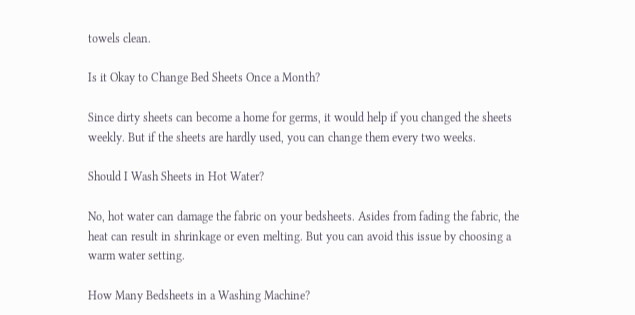towels clean.

Is it Okay to Change Bed Sheets Once a Month?

Since dirty sheets can become a home for germs, it would help if you changed the sheets weekly. But if the sheets are hardly used, you can change them every two weeks.

Should I Wash Sheets in Hot Water?

No, hot water can damage the fabric on your bedsheets. Asides from fading the fabric, the heat can result in shrinkage or even melting. But you can avoid this issue by choosing a warm water setting.

How Many Bedsheets in a Washing Machine?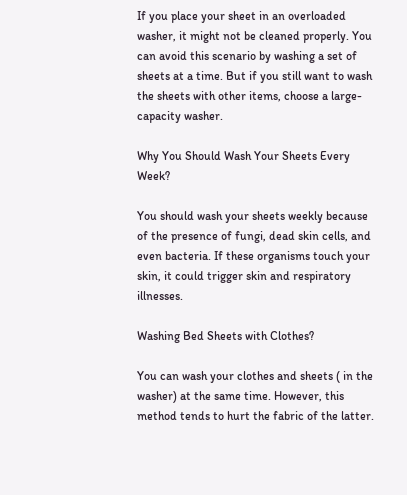If you place your sheet in an overloaded washer, it might not be cleaned properly. You can avoid this scenario by washing a set of sheets at a time. But if you still want to wash the sheets with other items, choose a large-capacity washer.

Why You Should Wash Your Sheets Every Week?

You should wash your sheets weekly because of the presence of fungi, dead skin cells, and even bacteria. If these organisms touch your skin, it could trigger skin and respiratory illnesses.

Washing Bed Sheets with Clothes?

You can wash your clothes and sheets ( in the washer) at the same time. However, this method tends to hurt the fabric of the latter.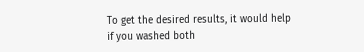To get the desired results, it would help if you washed both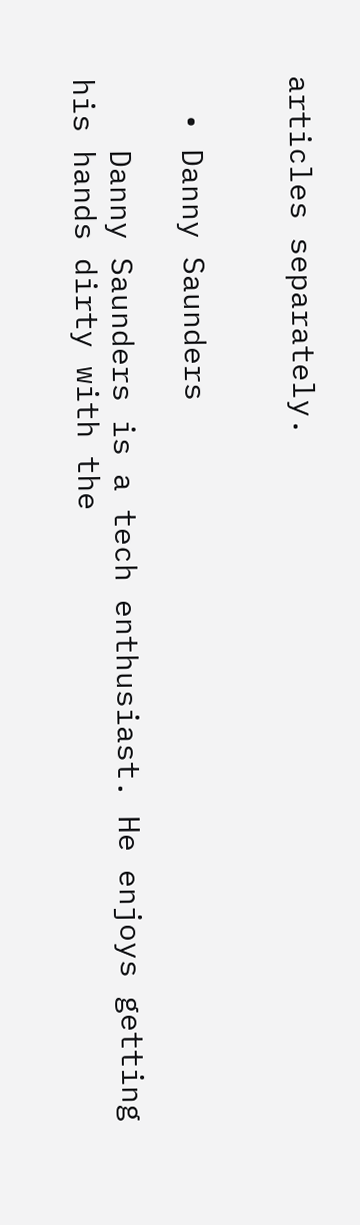articles separately.


  • Danny Saunders

    Danny Saunders is a tech enthusiast. He enjoys getting his hands dirty with the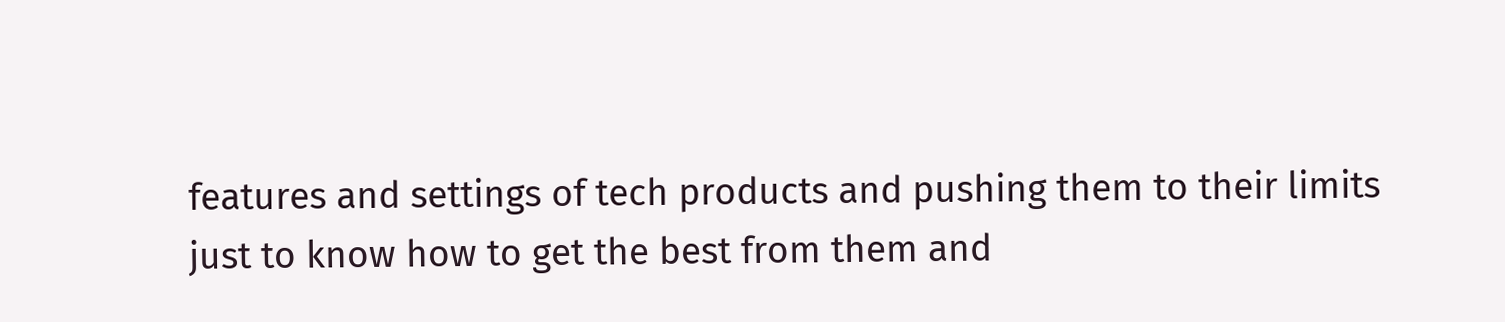features and settings of tech products and pushing them to their limits just to know how to get the best from them and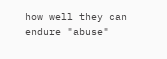how well they can endure "abuse"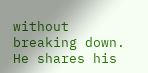without breaking down. He shares his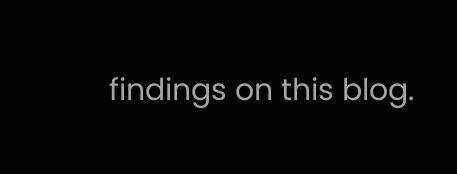findings on this blog.